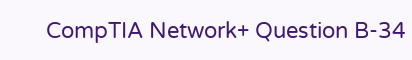CompTIA Network+ Question B-34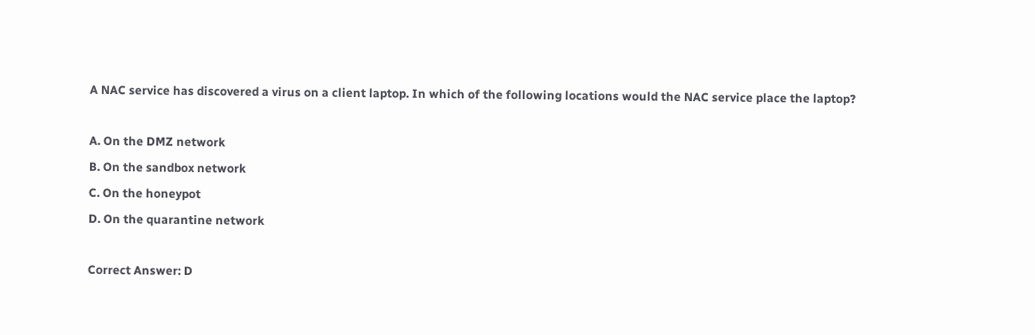A NAC service has discovered a virus on a client laptop. In which of the following locations would the NAC service place the laptop?

A. On the DMZ network
B. On the sandbox network
C. On the honeypot
D. On the quarantine network

Correct Answer: D